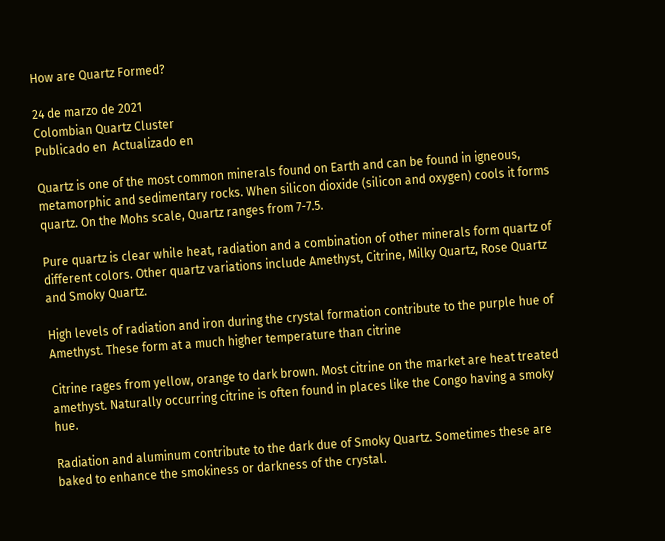How are Quartz Formed?

24 de marzo de 2021
Colombian Quartz Cluster
Publicado en  Actualizado en

Quartz is one of the most common minerals found on Earth and can be found in igneous, metamorphic and sedimentary rocks. When silicon dioxide (silicon and oxygen) cools it forms quartz. On the Mohs scale, Quartz ranges from 7-7.5.

Pure quartz is clear while heat, radiation and a combination of other minerals form quartz of different colors. Other quartz variations include Amethyst, Citrine, Milky Quartz, Rose Quartz and Smoky Quartz.

High levels of radiation and iron during the crystal formation contribute to the purple hue of Amethyst. These form at a much higher temperature than citrine

Citrine rages from yellow, orange to dark brown. Most citrine on the market are heat treated amethyst. Naturally occurring citrine is often found in places like the Congo having a smoky hue.

Radiation and aluminum contribute to the dark due of Smoky Quartz. Sometimes these are baked to enhance the smokiness or darkness of the crystal.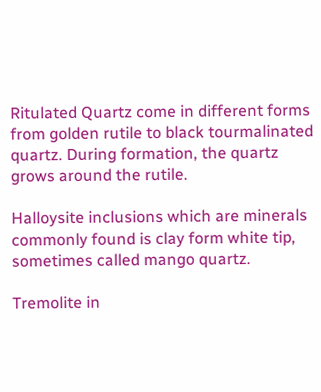Ritulated Quartz come in different forms from golden rutile to black tourmalinated quartz. During formation, the quartz grows around the rutile.

Halloysite inclusions which are minerals commonly found is clay form white tip, sometimes called mango quartz.

Tremolite in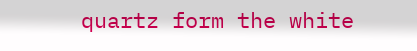quartz form the white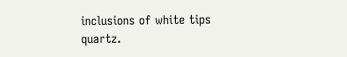inclusions of white tips quartz.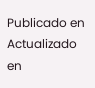Publicado en  Actualizado en